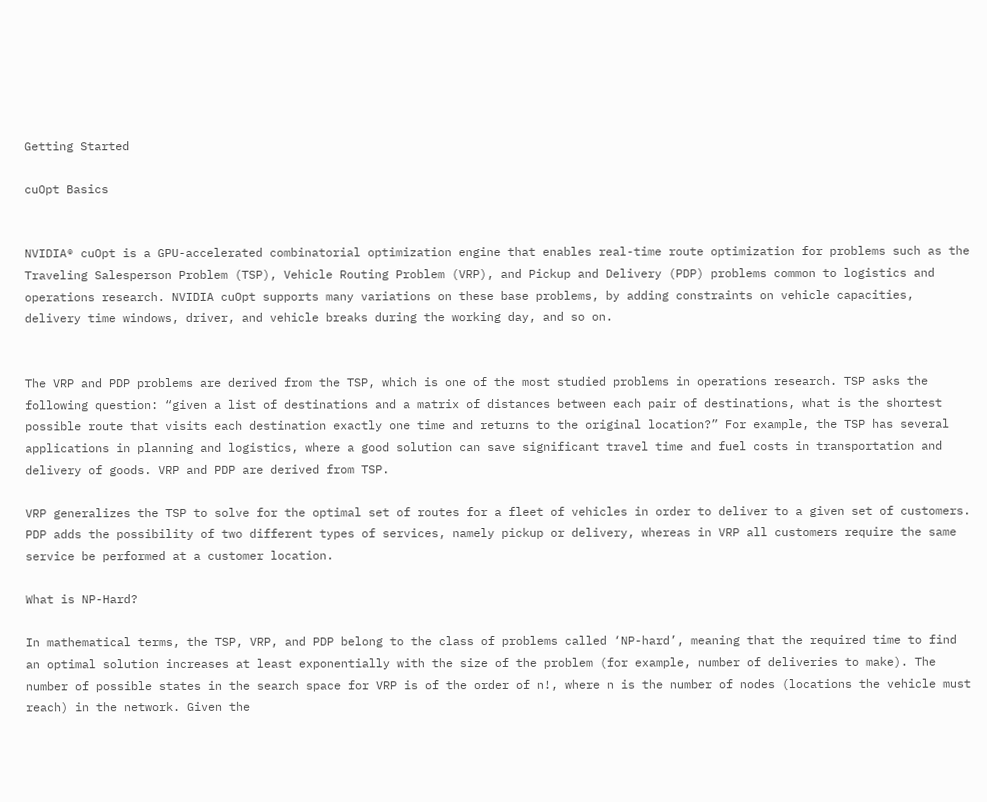Getting Started

cuOpt Basics


NVIDIA® cuOpt is a GPU-accelerated combinatorial optimization engine that enables real-time route optimization for problems such as the Traveling Salesperson Problem (TSP), Vehicle Routing Problem (VRP), and Pickup and Delivery (PDP) problems common to logistics and operations research. NVIDIA cuOpt supports many variations on these base problems, by adding constraints on vehicle capacities, delivery time windows, driver, and vehicle breaks during the working day, and so on.


The VRP and PDP problems are derived from the TSP, which is one of the most studied problems in operations research. TSP asks the following question: “given a list of destinations and a matrix of distances between each pair of destinations, what is the shortest possible route that visits each destination exactly one time and returns to the original location?” For example, the TSP has several applications in planning and logistics, where a good solution can save significant travel time and fuel costs in transportation and delivery of goods. VRP and PDP are derived from TSP.

VRP generalizes the TSP to solve for the optimal set of routes for a fleet of vehicles in order to deliver to a given set of customers. PDP adds the possibility of two different types of services, namely pickup or delivery, whereas in VRP all customers require the same service be performed at a customer location.

What is NP-Hard?

In mathematical terms, the TSP, VRP, and PDP belong to the class of problems called ‘NP-hard’, meaning that the required time to find an optimal solution increases at least exponentially with the size of the problem (for example, number of deliveries to make). The number of possible states in the search space for VRP is of the order of n!, where n is the number of nodes (locations the vehicle must reach) in the network. Given the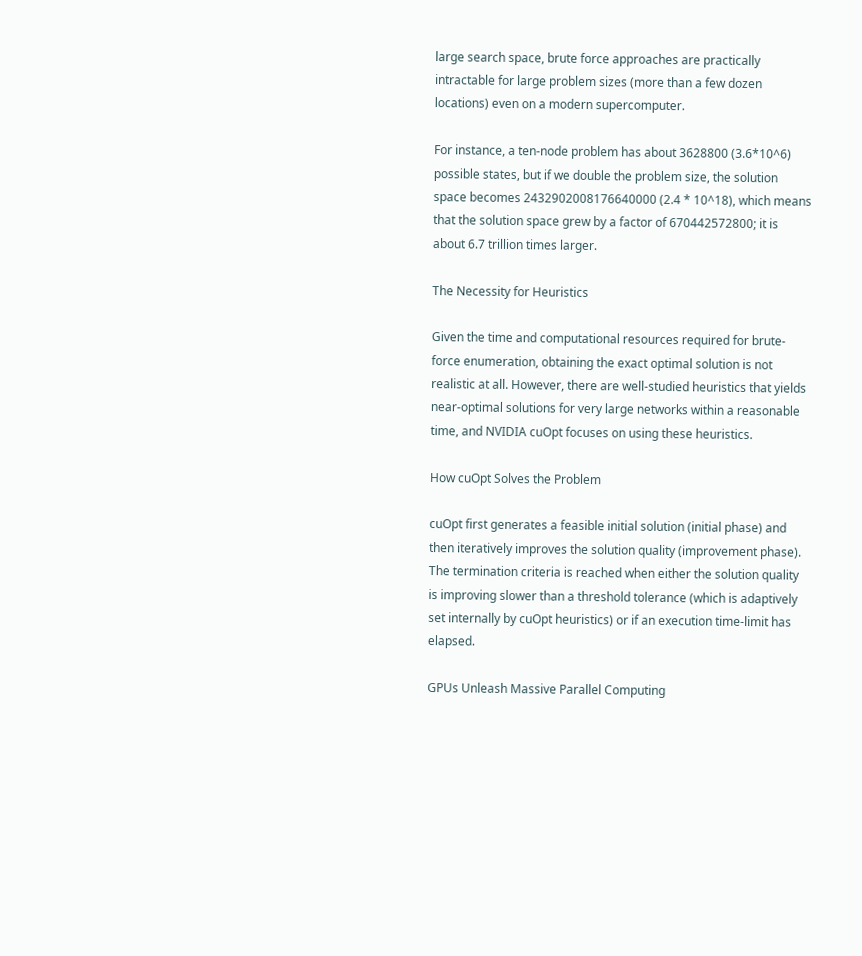large search space, brute force approaches are practically intractable for large problem sizes (more than a few dozen locations) even on a modern supercomputer.

For instance, a ten-node problem has about 3628800 (3.6*10^6) possible states, but if we double the problem size, the solution space becomes 2432902008176640000 (2.4 * 10^18), which means that the solution space grew by a factor of 670442572800; it is about 6.7 trillion times larger.

The Necessity for Heuristics

Given the time and computational resources required for brute-force enumeration, obtaining the exact optimal solution is not realistic at all. However, there are well-studied heuristics that yields near-optimal solutions for very large networks within a reasonable time, and NVIDIA cuOpt focuses on using these heuristics.

How cuOpt Solves the Problem

cuOpt first generates a feasible initial solution (initial phase) and then iteratively improves the solution quality (improvement phase). The termination criteria is reached when either the solution quality is improving slower than a threshold tolerance (which is adaptively set internally by cuOpt heuristics) or if an execution time-limit has elapsed.

GPUs Unleash Massive Parallel Computing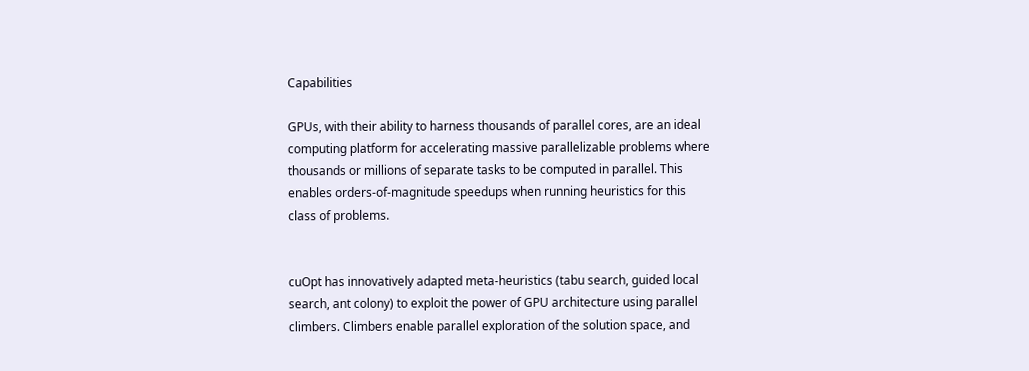Capabilities

GPUs, with their ability to harness thousands of parallel cores, are an ideal computing platform for accelerating massive parallelizable problems where thousands or millions of separate tasks to be computed in parallel. This enables orders-of-magnitude speedups when running heuristics for this class of problems.


cuOpt has innovatively adapted meta-heuristics (tabu search, guided local search, ant colony) to exploit the power of GPU architecture using parallel climbers. Climbers enable parallel exploration of the solution space, and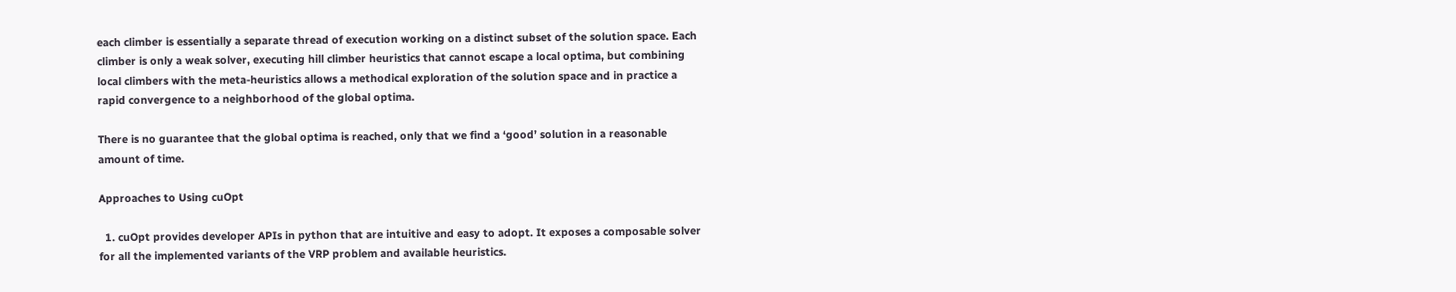each climber is essentially a separate thread of execution working on a distinct subset of the solution space. Each climber is only a weak solver, executing hill climber heuristics that cannot escape a local optima, but combining local climbers with the meta-heuristics allows a methodical exploration of the solution space and in practice a rapid convergence to a neighborhood of the global optima.

There is no guarantee that the global optima is reached, only that we find a ‘good’ solution in a reasonable amount of time.

Approaches to Using cuOpt

  1. cuOpt provides developer APIs in python that are intuitive and easy to adopt. It exposes a composable solver for all the implemented variants of the VRP problem and available heuristics.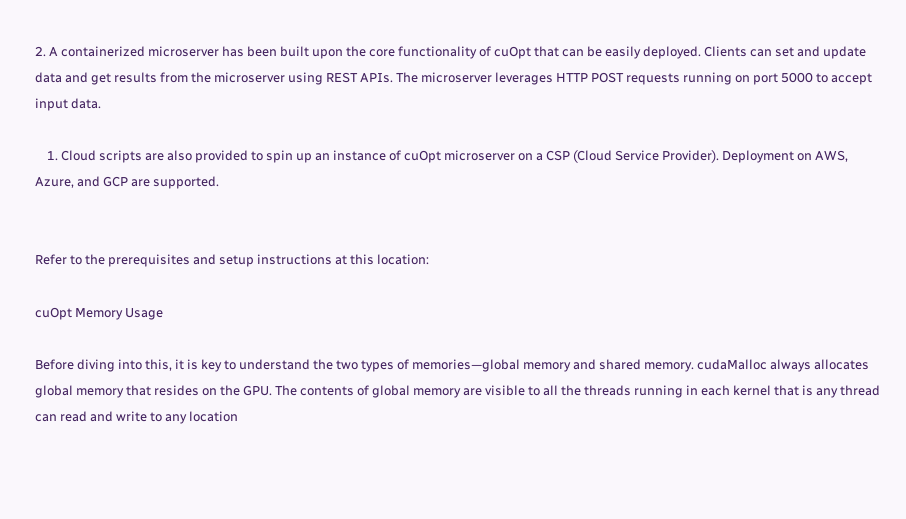2. A containerized microserver has been built upon the core functionality of cuOpt that can be easily deployed. Clients can set and update data and get results from the microserver using REST APIs. The microserver leverages HTTP POST requests running on port 5000 to accept input data.

    1. Cloud scripts are also provided to spin up an instance of cuOpt microserver on a CSP (Cloud Service Provider). Deployment on AWS, Azure, and GCP are supported.


Refer to the prerequisites and setup instructions at this location:

cuOpt Memory Usage

Before diving into this, it is key to understand the two types of memories—global memory and shared memory. cudaMalloc always allocates global memory that resides on the GPU. The contents of global memory are visible to all the threads running in each kernel that is any thread can read and write to any location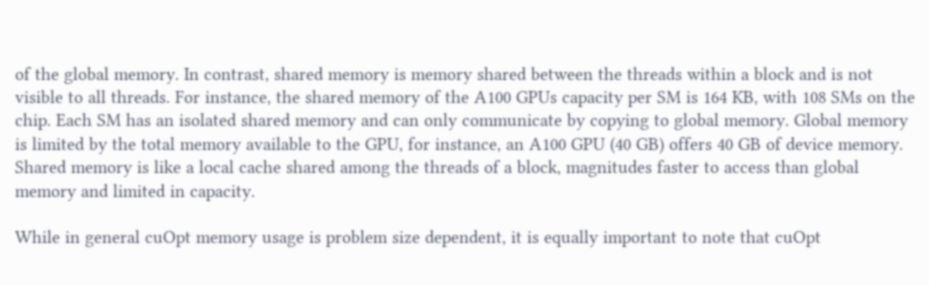of the global memory. In contrast, shared memory is memory shared between the threads within a block and is not visible to all threads. For instance, the shared memory of the A100 GPUs capacity per SM is 164 KB, with 108 SMs on the chip. Each SM has an isolated shared memory and can only communicate by copying to global memory. Global memory is limited by the total memory available to the GPU, for instance, an A100 GPU (40 GB) offers 40 GB of device memory. Shared memory is like a local cache shared among the threads of a block, magnitudes faster to access than global memory and limited in capacity.

While in general cuOpt memory usage is problem size dependent, it is equally important to note that cuOpt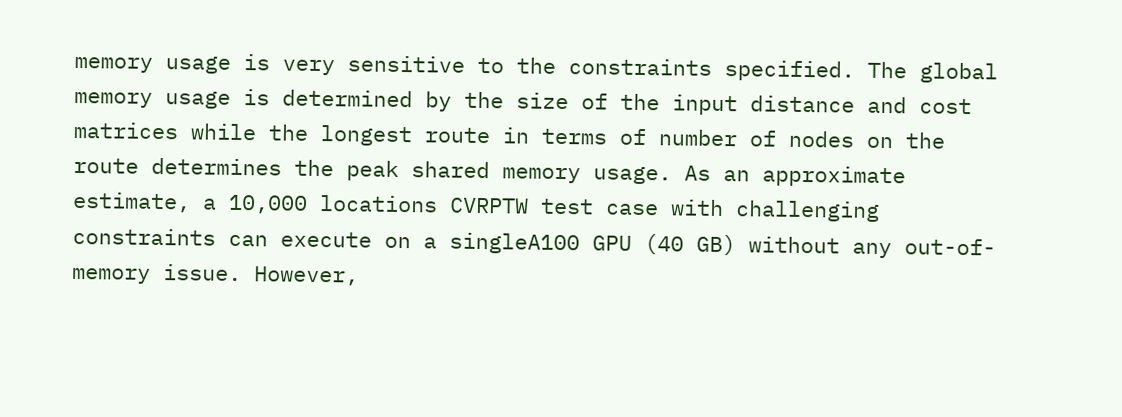memory usage is very sensitive to the constraints specified. The global memory usage is determined by the size of the input distance and cost matrices while the longest route in terms of number of nodes on the route determines the peak shared memory usage. As an approximate estimate, a 10,000 locations CVRPTW test case with challenging constraints can execute on a singleA100 GPU (40 GB) without any out-of-memory issue. However,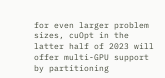for even larger problem sizes, cuOpt in the latter half of 2023 will offer multi-GPU support by partitioning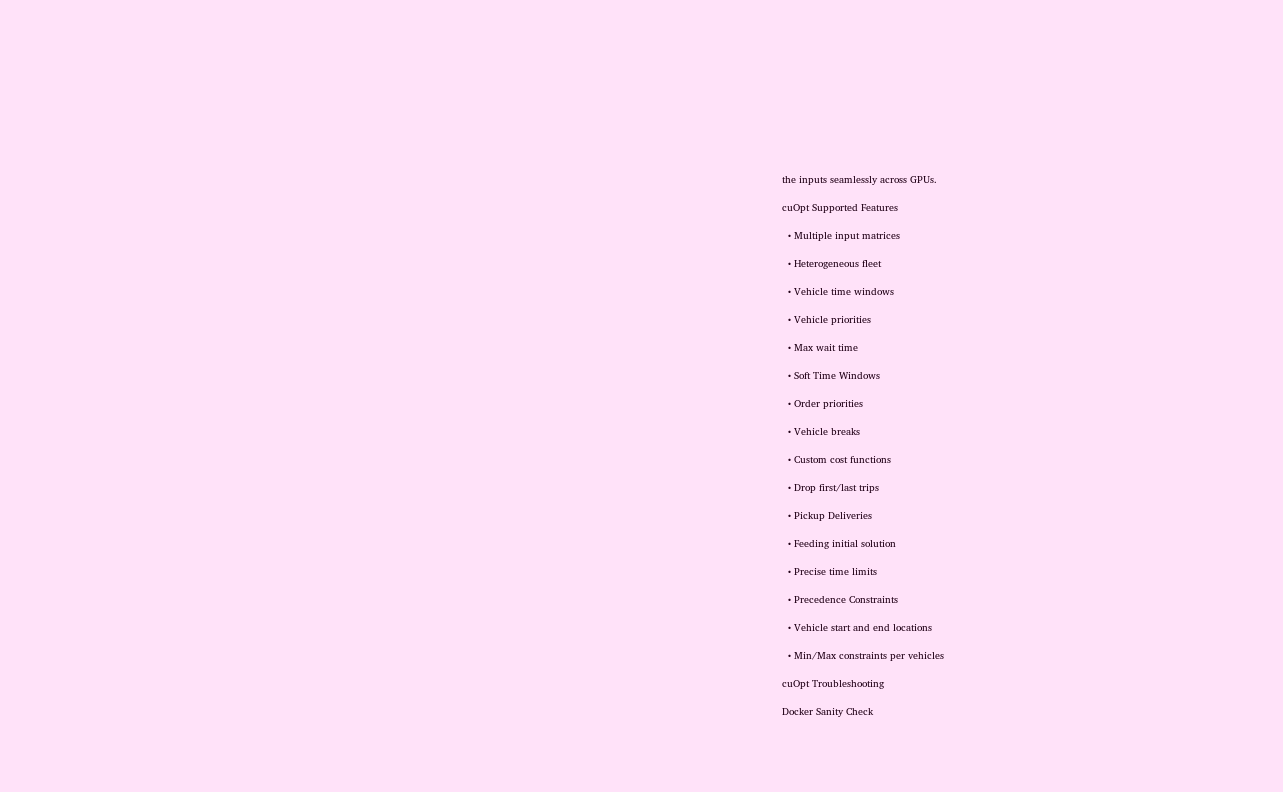the inputs seamlessly across GPUs.

cuOpt Supported Features

  • Multiple input matrices

  • Heterogeneous fleet

  • Vehicle time windows

  • Vehicle priorities

  • Max wait time

  • Soft Time Windows

  • Order priorities

  • Vehicle breaks

  • Custom cost functions

  • Drop first/last trips

  • Pickup Deliveries

  • Feeding initial solution

  • Precise time limits

  • Precedence Constraints

  • Vehicle start and end locations

  • Min/Max constraints per vehicles

cuOpt Troubleshooting

Docker Sanity Check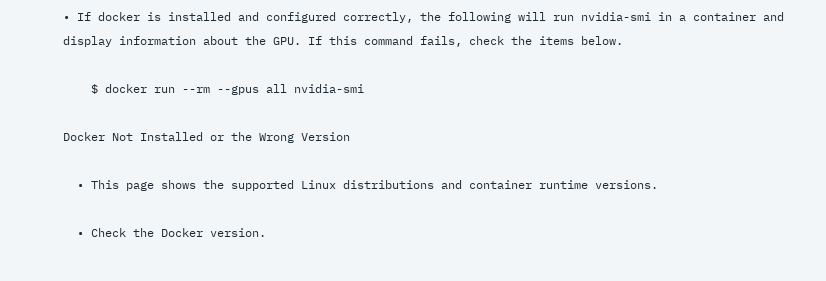• If docker is installed and configured correctly, the following will run nvidia-smi in a container and display information about the GPU. If this command fails, check the items below.

    $ docker run --rm --gpus all nvidia-smi

Docker Not Installed or the Wrong Version

  • This page shows the supported Linux distributions and container runtime versions.

  • Check the Docker version.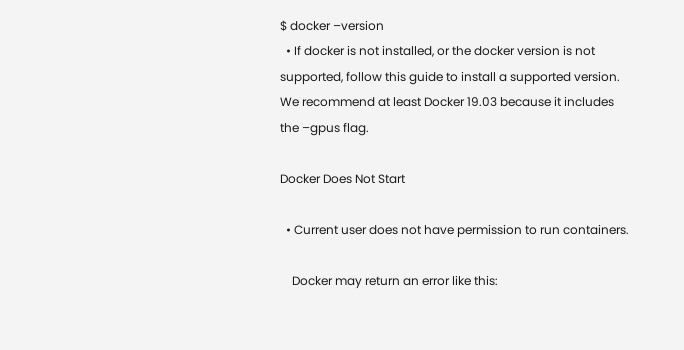$ docker –version
  • If docker is not installed, or the docker version is not supported, follow this guide to install a supported version. We recommend at least Docker 19.03 because it includes the –gpus flag.

Docker Does Not Start

  • Current user does not have permission to run containers.

    Docker may return an error like this: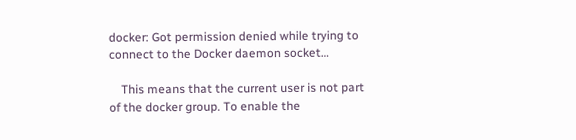docker: Got permission denied while trying to connect to the Docker daemon socket…

    This means that the current user is not part of the docker group. To enable the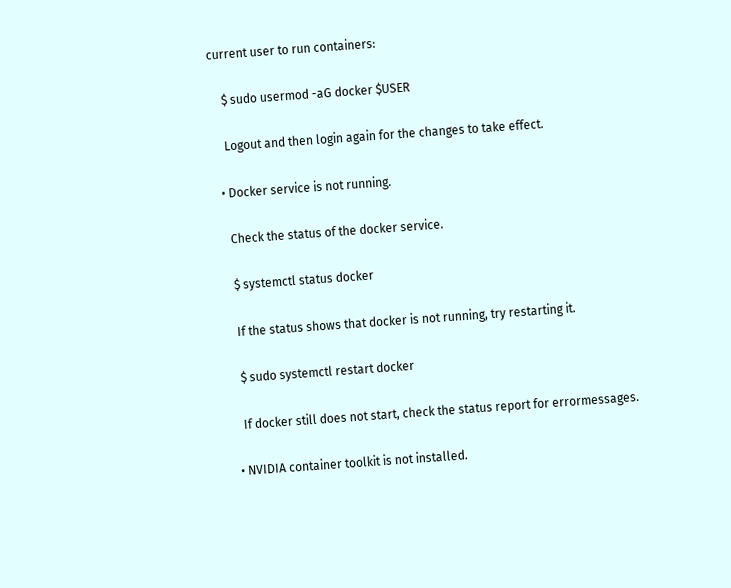current user to run containers:

    $ sudo usermod -aG docker $USER

    Logout and then login again for the changes to take effect.

  • Docker service is not running.

    Check the status of the docker service.

    $ systemctl status docker

    If the status shows that docker is not running, try restarting it.

    $ sudo systemctl restart docker

    If docker still does not start, check the status report for errormessages.

  • NVIDIA container toolkit is not installed.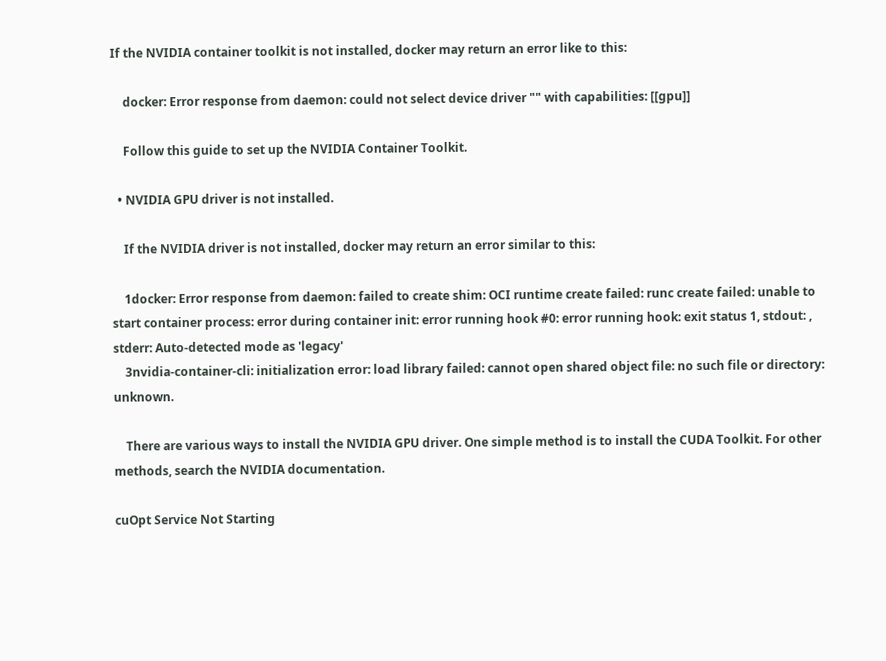If the NVIDIA container toolkit is not installed, docker may return an error like to this:

    docker: Error response from daemon: could not select device driver "" with capabilities: [[gpu]]

    Follow this guide to set up the NVIDIA Container Toolkit.

  • NVIDIA GPU driver is not installed.

    If the NVIDIA driver is not installed, docker may return an error similar to this:

    1docker: Error response from daemon: failed to create shim: OCI runtime create failed: runc create failed: unable to start container process: error during container init: error running hook #0: error running hook: exit status 1, stdout: , stderr: Auto-detected mode as 'legacy'
    3nvidia-container-cli: initialization error: load library failed: cannot open shared object file: no such file or directory: unknown.

    There are various ways to install the NVIDIA GPU driver. One simple method is to install the CUDA Toolkit. For other methods, search the NVIDIA documentation.

cuOpt Service Not Starting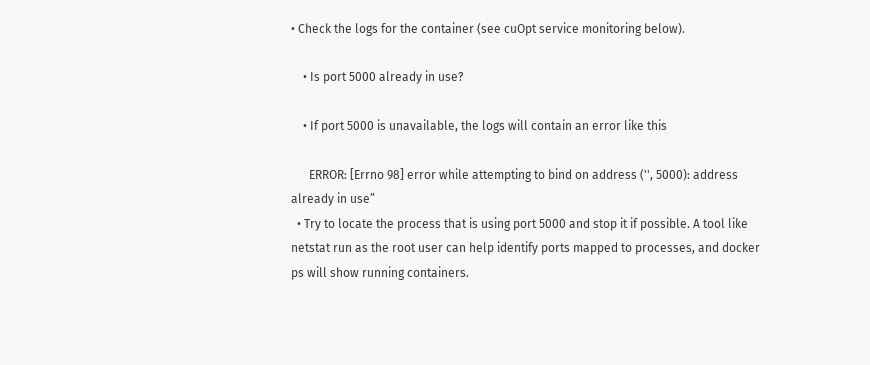• Check the logs for the container (see cuOpt service monitoring below).

    • Is port 5000 already in use?

    • If port 5000 is unavailable, the logs will contain an error like this

      ERROR: [Errno 98] error while attempting to bind on address ('', 5000): address already in use”
  • Try to locate the process that is using port 5000 and stop it if possible. A tool like netstat run as the root user can help identify ports mapped to processes, and docker ps will show running containers.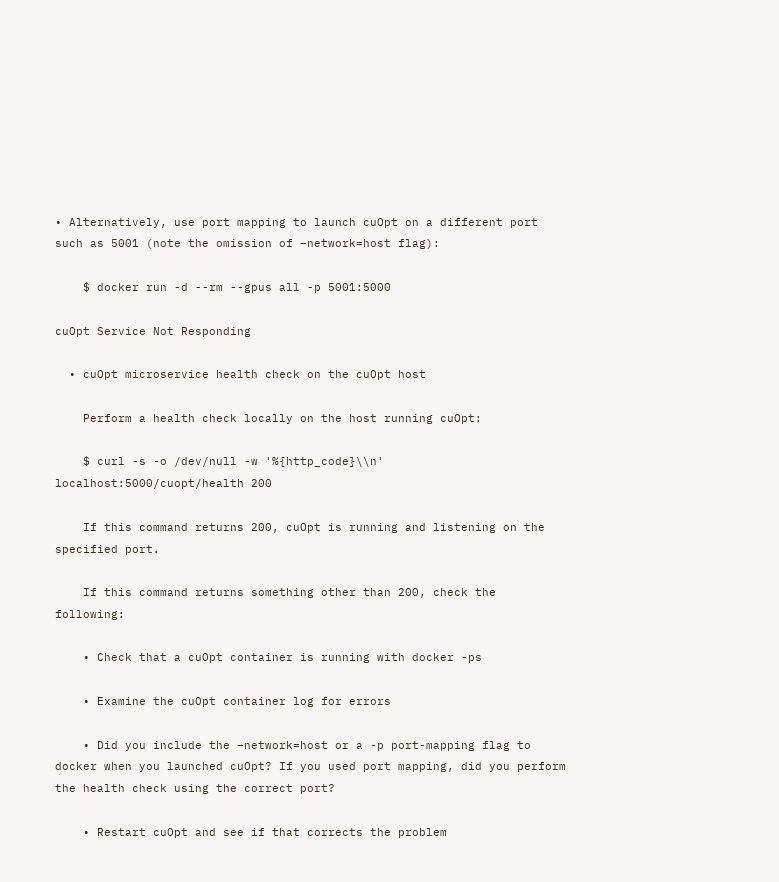• Alternatively, use port mapping to launch cuOpt on a different port such as 5001 (note the omission of –network=host flag):

    $ docker run -d --rm --gpus all -p 5001:5000

cuOpt Service Not Responding

  • cuOpt microservice health check on the cuOpt host

    Perform a health check locally on the host running cuOpt:

    $ curl -s -o /dev/null -w '%{http_code}\\n' localhost:5000/cuopt/health 200

    If this command returns 200, cuOpt is running and listening on the specified port.

    If this command returns something other than 200, check the following:

    • Check that a cuOpt container is running with docker -ps

    • Examine the cuOpt container log for errors

    • Did you include the –network=host or a -p port-mapping flag to docker when you launched cuOpt? If you used port mapping, did you perform the health check using the correct port?

    • Restart cuOpt and see if that corrects the problem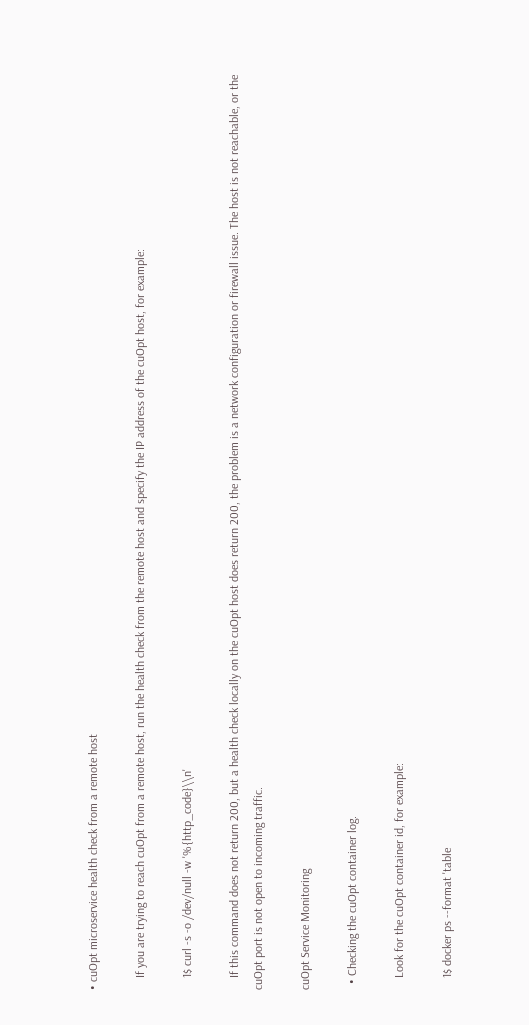• cuOpt microservice health check from a remote host

    If you are trying to reach cuOpt from a remote host, run the health check from the remote host and specify the IP address of the cuOpt host, for example:

    1$ curl -s -o /dev/null -w '%{http_code}\\n'

    If this command does not return 200, but a health check locally on the cuOpt host does return 200, the problem is a network configuration or firewall issue. The host is not reachable, or the cuOpt port is not open to incoming traffic.

cuOpt Service Monitoring

  • Checking the cuOpt container log.

    Look for the cuOpt container id, for example:

    1$ docker ps --format 'table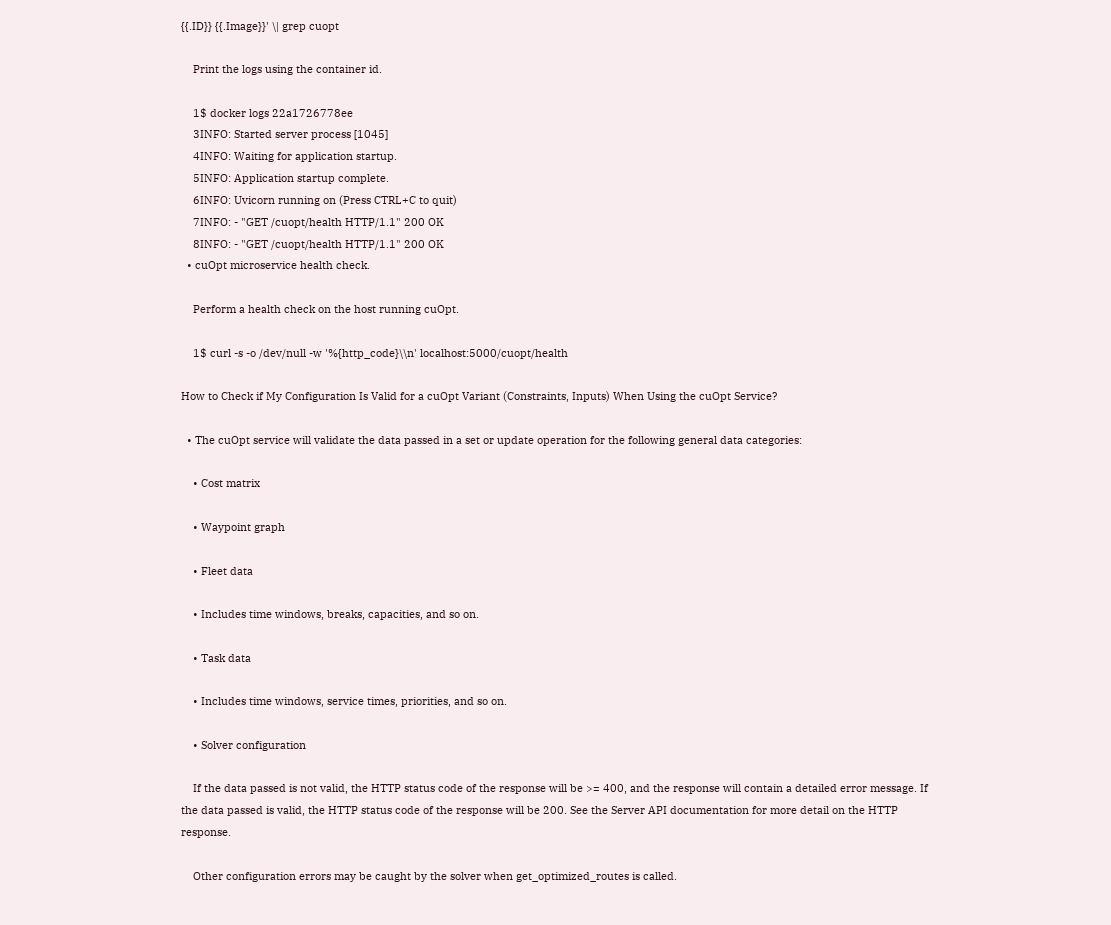{{.ID}} {{.Image}}' \| grep cuopt

    Print the logs using the container id.

    1$ docker logs 22a1726778ee
    3INFO: Started server process [1045]
    4INFO: Waiting for application startup.
    5INFO: Application startup complete.
    6INFO: Uvicorn running on (Press CTRL+C to quit)
    7INFO: - "GET /cuopt/health HTTP/1.1" 200 OK
    8INFO: - "GET /cuopt/health HTTP/1.1" 200 OK
  • cuOpt microservice health check.

    Perform a health check on the host running cuOpt.

    1$ curl -s -o /dev/null -w '%{http_code}\\n' localhost:5000/cuopt/health

How to Check if My Configuration Is Valid for a cuOpt Variant (Constraints, Inputs) When Using the cuOpt Service?

  • The cuOpt service will validate the data passed in a set or update operation for the following general data categories:

    • Cost matrix

    • Waypoint graph

    • Fleet data

    • Includes time windows, breaks, capacities, and so on.

    • Task data

    • Includes time windows, service times, priorities, and so on.

    • Solver configuration

    If the data passed is not valid, the HTTP status code of the response will be >= 400, and the response will contain a detailed error message. If the data passed is valid, the HTTP status code of the response will be 200. See the Server API documentation for more detail on the HTTP response.

    Other configuration errors may be caught by the solver when get_optimized_routes is called.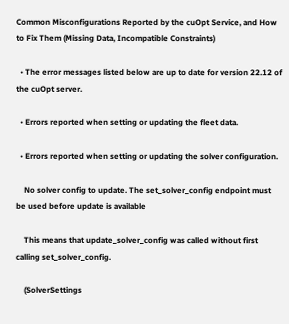Common Misconfigurations Reported by the cuOpt Service, and How to Fix Them (Missing Data, Incompatible Constraints)

  • The error messages listed below are up to date for version 22.12 of the cuOpt server.

  • Errors reported when setting or updating the fleet data.

  • Errors reported when setting or updating the solver configuration.

    No solver config to update. The set_solver_config endpoint must be used before update is available

    This means that update_solver_config was called without first calling set_solver_config.

    (SolverSettings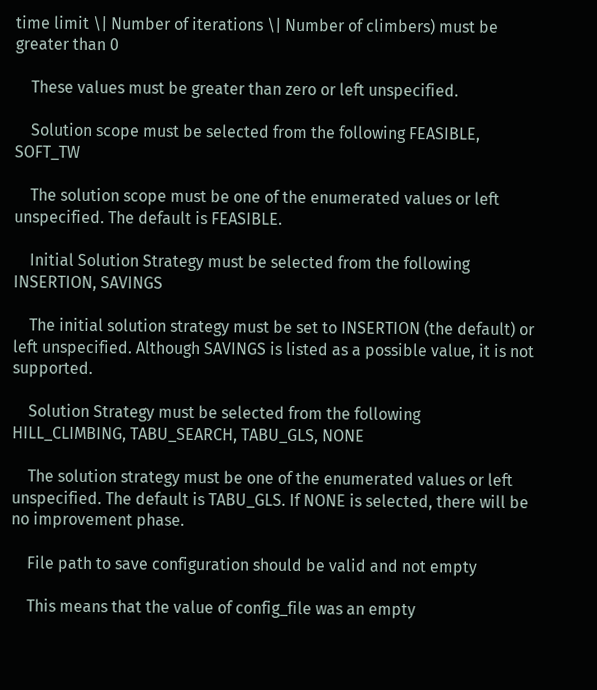time limit \| Number of iterations \| Number of climbers) must be greater than 0

    These values must be greater than zero or left unspecified.

    Solution scope must be selected from the following FEASIBLE, SOFT_TW

    The solution scope must be one of the enumerated values or left unspecified. The default is FEASIBLE.

    Initial Solution Strategy must be selected from the following INSERTION, SAVINGS

    The initial solution strategy must be set to INSERTION (the default) or left unspecified. Although SAVINGS is listed as a possible value, it is not supported.

    Solution Strategy must be selected from the following HILL_CLIMBING, TABU_SEARCH, TABU_GLS, NONE

    The solution strategy must be one of the enumerated values or left unspecified. The default is TABU_GLS. If NONE is selected, there will be no improvement phase.

    File path to save configuration should be valid and not empty

    This means that the value of config_file was an empty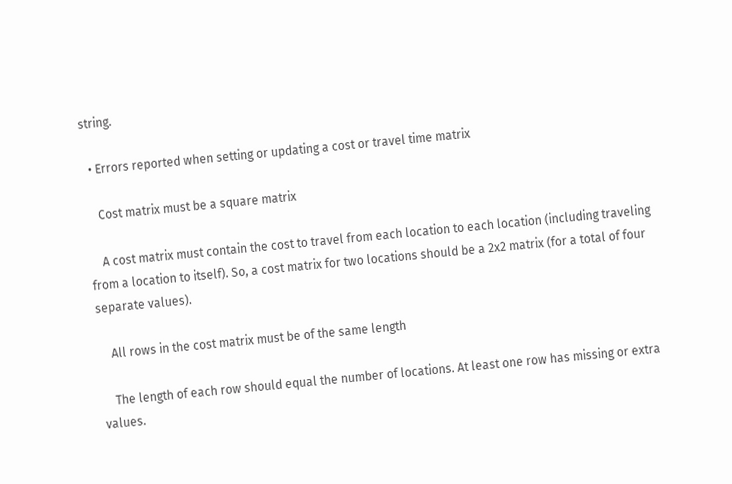string.

  • Errors reported when setting or updating a cost or travel time matrix

    Cost matrix must be a square matrix

    A cost matrix must contain the cost to travel from each location to each location (including traveling from a location to itself). So, a cost matrix for two locations should be a 2x2 matrix (for a total of four separate values).

    All rows in the cost matrix must be of the same length

    The length of each row should equal the number of locations. At least one row has missing or extra values.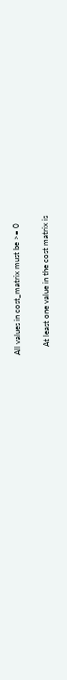All values in cost_matrix must be >= 0

    At least one value in the cost matrix is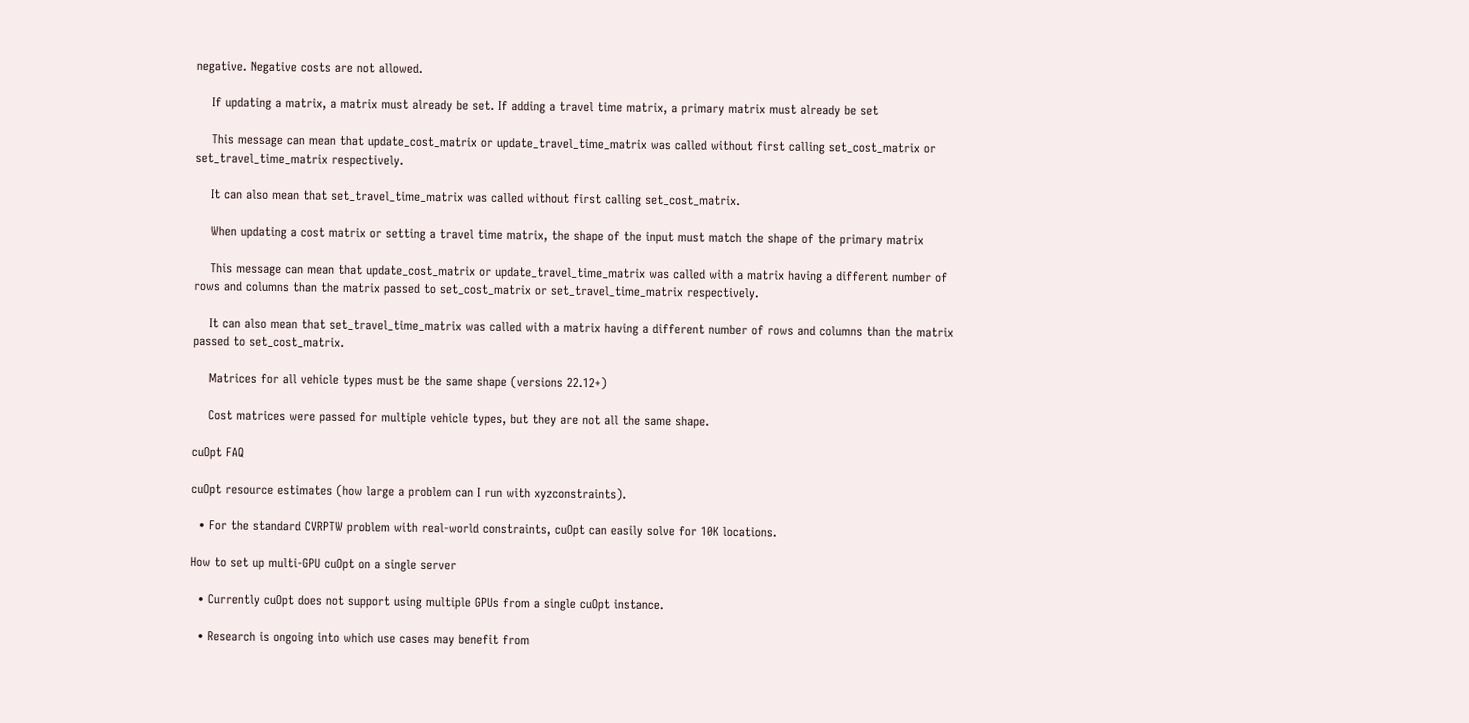negative. Negative costs are not allowed.

    If updating a matrix, a matrix must already be set. If adding a travel time matrix, a primary matrix must already be set

    This message can mean that update_cost_matrix or update_travel_time_matrix was called without first calling set_cost_matrix or set_travel_time_matrix respectively.

    It can also mean that set_travel_time_matrix was called without first calling set_cost_matrix.

    When updating a cost matrix or setting a travel time matrix, the shape of the input must match the shape of the primary matrix

    This message can mean that update_cost_matrix or update_travel_time_matrix was called with a matrix having a different number of rows and columns than the matrix passed to set_cost_matrix or set_travel_time_matrix respectively.

    It can also mean that set_travel_time_matrix was called with a matrix having a different number of rows and columns than the matrix passed to set_cost_matrix.

    Matrices for all vehicle types must be the same shape (versions 22.12+)

    Cost matrices were passed for multiple vehicle types, but they are not all the same shape.

cuOpt FAQ

cuOpt resource estimates (how large a problem can I run with xyzconstraints).

  • For the standard CVRPTW problem with real-world constraints, cuOpt can easily solve for 10K locations.

How to set up multi-GPU cuOpt on a single server

  • Currently cuOpt does not support using multiple GPUs from a single cuOpt instance.

  • Research is ongoing into which use cases may benefit from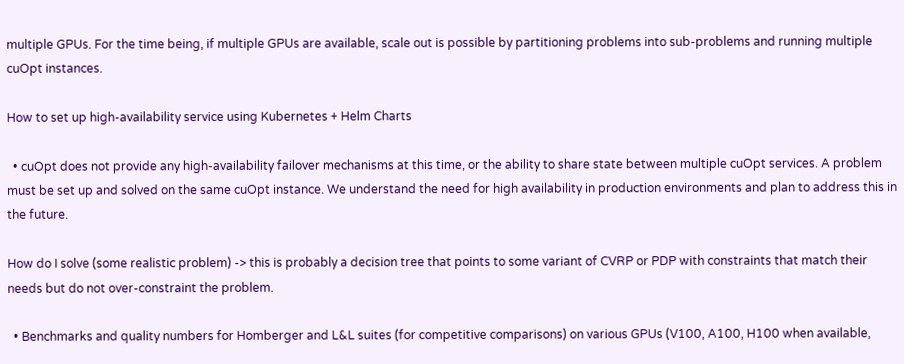multiple GPUs. For the time being, if multiple GPUs are available, scale out is possible by partitioning problems into sub-problems and running multiple cuOpt instances.

How to set up high-availability service using Kubernetes + Helm Charts

  • cuOpt does not provide any high-availability failover mechanisms at this time, or the ability to share state between multiple cuOpt services. A problem must be set up and solved on the same cuOpt instance. We understand the need for high availability in production environments and plan to address this in the future.

How do I solve (some realistic problem) -> this is probably a decision tree that points to some variant of CVRP or PDP with constraints that match their needs but do not over-constraint the problem.

  • Benchmarks and quality numbers for Homberger and L&L suites (for competitive comparisons) on various GPUs (V100, A100, H100 when available,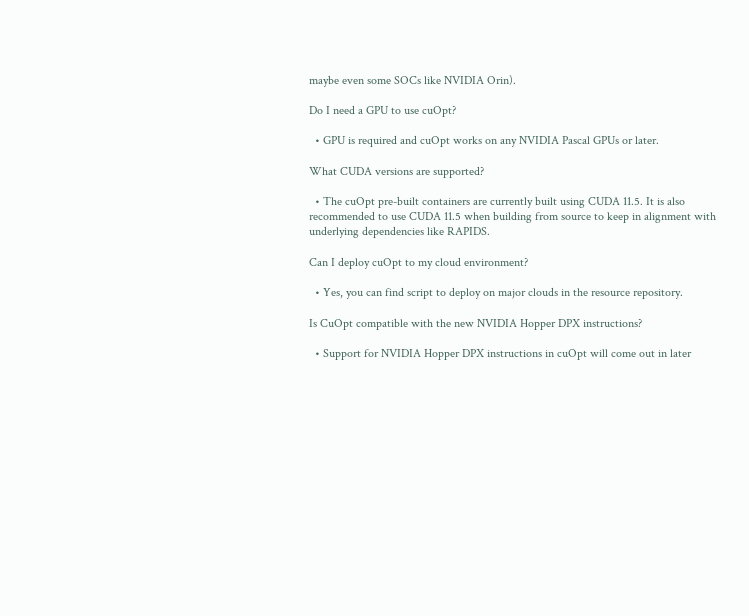maybe even some SOCs like NVIDIA Orin).

Do I need a GPU to use cuOpt?

  • GPU is required and cuOpt works on any NVIDIA Pascal GPUs or later.

What CUDA versions are supported?

  • The cuOpt pre-built containers are currently built using CUDA 11.5. It is also recommended to use CUDA 11.5 when building from source to keep in alignment with underlying dependencies like RAPIDS.

Can I deploy cuOpt to my cloud environment?

  • Yes, you can find script to deploy on major clouds in the resource repository.

Is CuOpt compatible with the new NVIDIA Hopper DPX instructions?

  • Support for NVIDIA Hopper DPX instructions in cuOpt will come out in later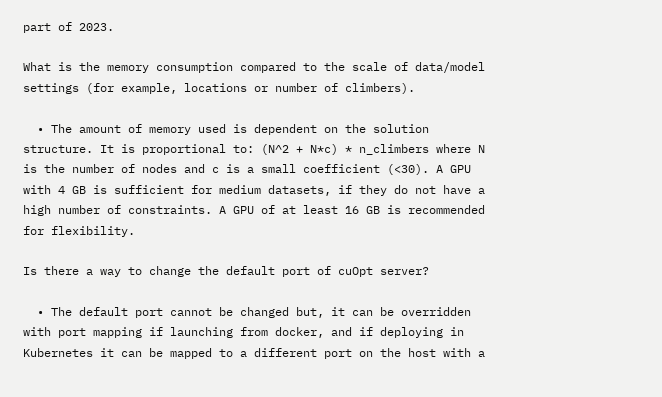part of 2023.

What is the memory consumption compared to the scale of data/model settings (for example, locations or number of climbers).

  • The amount of memory used is dependent on the solution structure. It is proportional to: (N^2 + N*c) * n_climbers where N is the number of nodes and c is a small coefficient (<30). A GPU with 4 GB is sufficient for medium datasets, if they do not have a high number of constraints. A GPU of at least 16 GB is recommended for flexibility.

Is there a way to change the default port of cuOpt server?

  • The default port cannot be changed but, it can be overridden with port mapping if launching from docker, and if deploying in Kubernetes it can be mapped to a different port on the host with a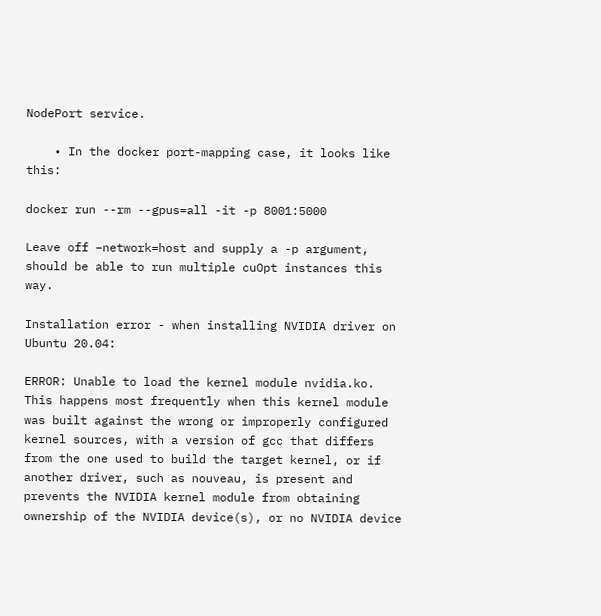NodePort service.

    • In the docker port-mapping case, it looks like this:

docker run --rm --gpus=all -it -p 8001:5000

Leave off –network=host and supply a -p argument, should be able to run multiple cuOpt instances this way.

Installation error - when installing NVIDIA driver on Ubuntu 20.04:

ERROR: Unable to load the kernel module nvidia.ko. This happens most frequently when this kernel module was built against the wrong or improperly configured kernel sources, with a version of gcc that differs from the one used to build the target kernel, or if another driver, such as nouveau, is present and prevents the NVIDIA kernel module from obtaining ownership of the NVIDIA device(s), or no NVIDIA device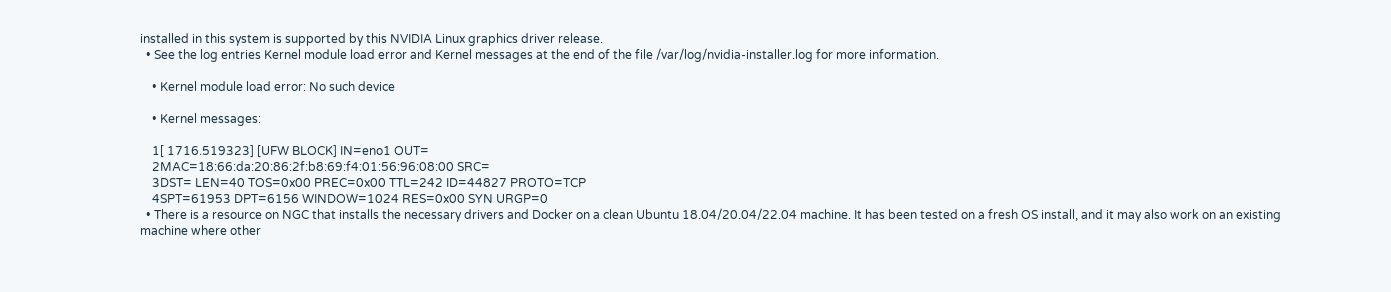installed in this system is supported by this NVIDIA Linux graphics driver release.
  • See the log entries Kernel module load error and Kernel messages at the end of the file /var/log/nvidia-installer.log for more information.

    • Kernel module load error: No such device

    • Kernel messages:

    1[ 1716.519323] [UFW BLOCK] IN=eno1 OUT=
    2MAC=18:66:da:20:86:2f:b8:69:f4:01:56:96:08:00 SRC=
    3DST= LEN=40 TOS=0x00 PREC=0x00 TTL=242 ID=44827 PROTO=TCP
    4SPT=61953 DPT=6156 WINDOW=1024 RES=0x00 SYN URGP=0
  • There is a resource on NGC that installs the necessary drivers and Docker on a clean Ubuntu 18.04/20.04/22.04 machine. It has been tested on a fresh OS install, and it may also work on an existing machine where other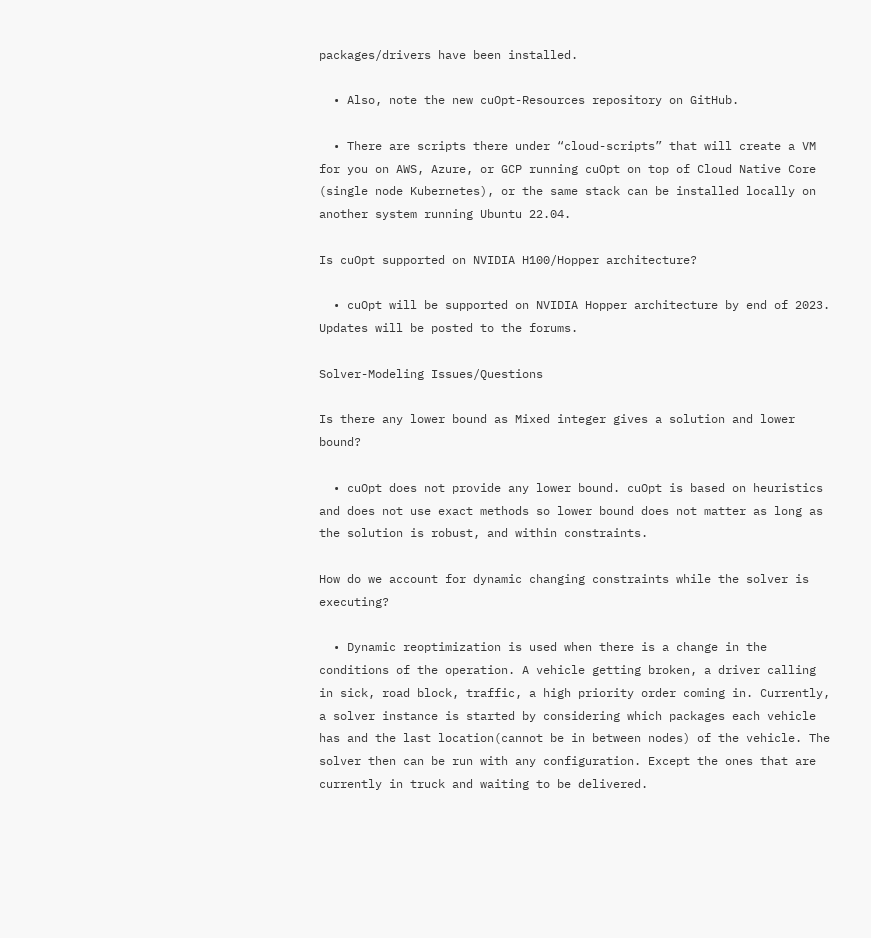packages/drivers have been installed.

  • Also, note the new cuOpt-Resources repository on GitHub.

  • There are scripts there under “cloud-scripts” that will create a VM for you on AWS, Azure, or GCP running cuOpt on top of Cloud Native Core (single node Kubernetes), or the same stack can be installed locally on another system running Ubuntu 22.04.

Is cuOpt supported on NVIDIA H100/Hopper architecture?

  • cuOpt will be supported on NVIDIA Hopper architecture by end of 2023. Updates will be posted to the forums.

Solver-Modeling Issues/Questions

Is there any lower bound as Mixed integer gives a solution and lower bound?

  • cuOpt does not provide any lower bound. cuOpt is based on heuristics and does not use exact methods so lower bound does not matter as long as the solution is robust, and within constraints.

How do we account for dynamic changing constraints while the solver is executing?

  • Dynamic reoptimization is used when there is a change in the conditions of the operation. A vehicle getting broken, a driver calling in sick, road block, traffic, a high priority order coming in. Currently, a solver instance is started by considering which packages each vehicle has and the last location(cannot be in between nodes) of the vehicle. The solver then can be run with any configuration. Except the ones that are currently in truck and waiting to be delivered.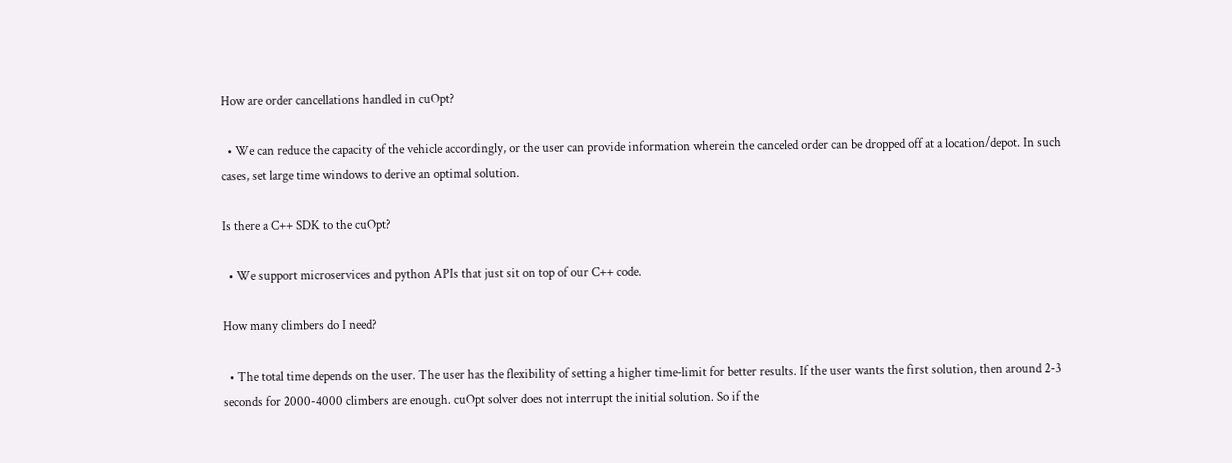How are order cancellations handled in cuOpt?

  • We can reduce the capacity of the vehicle accordingly, or the user can provide information wherein the canceled order can be dropped off at a location/depot. In such cases, set large time windows to derive an optimal solution.

Is there a C++ SDK to the cuOpt?

  • We support microservices and python APIs that just sit on top of our C++ code.

How many climbers do I need?

  • The total time depends on the user. The user has the flexibility of setting a higher time‑limit for better results. If the user wants the first solution, then around 2-3 seconds for 2000-4000 climbers are enough. cuOpt solver does not interrupt the initial solution. So if the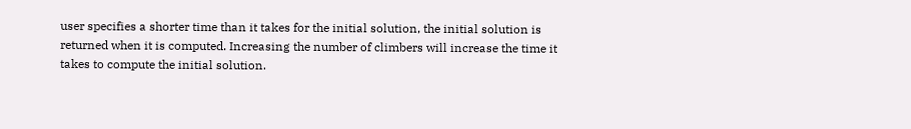user specifies a shorter time than it takes for the initial solution, the initial solution is returned when it is computed. Increasing the number of climbers will increase the time it takes to compute the initial solution.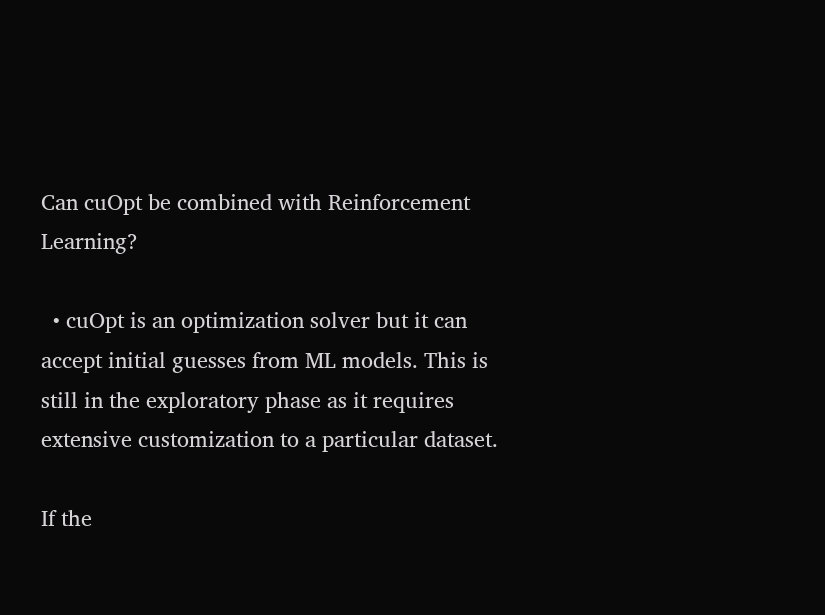Can cuOpt be combined with Reinforcement Learning?

  • cuOpt is an optimization solver but it can accept initial guesses from ML models. This is still in the exploratory phase as it requires extensive customization to a particular dataset.

If the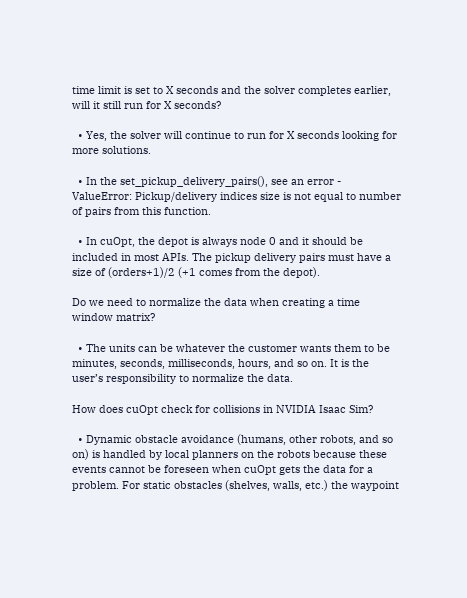time limit is set to X seconds and the solver completes earlier, will it still run for X seconds?

  • Yes, the solver will continue to run for X seconds looking for more solutions.

  • In the set_pickup_delivery_pairs(), see an error - ValueError: Pickup/delivery indices size is not equal to number of pairs from this function.

  • In cuOpt, the depot is always node 0 and it should be included in most APIs. The pickup delivery pairs must have a size of (orders+1)/2 (+1 comes from the depot).

Do we need to normalize the data when creating a time window matrix?

  • The units can be whatever the customer wants them to be minutes, seconds, milliseconds, hours, and so on. It is the user’s responsibility to normalize the data.

How does cuOpt check for collisions in NVIDIA Isaac Sim?

  • Dynamic obstacle avoidance (humans, other robots, and so on) is handled by local planners on the robots because these events cannot be foreseen when cuOpt gets the data for a problem. For static obstacles (shelves, walls, etc.) the waypoint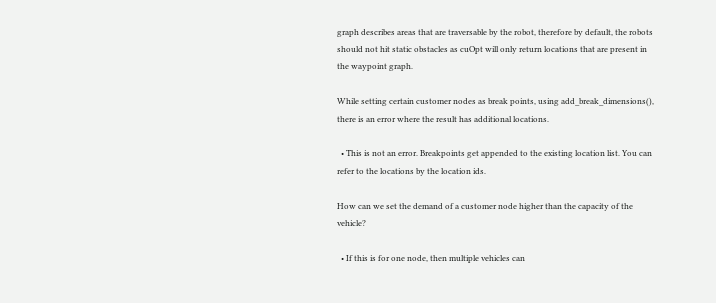graph describes areas that are traversable by the robot, therefore by default, the robots should not hit static obstacles as cuOpt will only return locations that are present in the waypoint graph.

While setting certain customer nodes as break points, using add_break_dimensions(), there is an error where the result has additional locations.

  • This is not an error. Breakpoints get appended to the existing location list. You can refer to the locations by the location ids.

How can we set the demand of a customer node higher than the capacity of the vehicle?

  • If this is for one node, then multiple vehicles can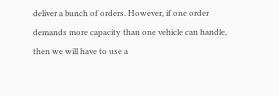deliver a bunch of orders. However, if one order demands more capacity than one vehicle can handle, then we will have to use a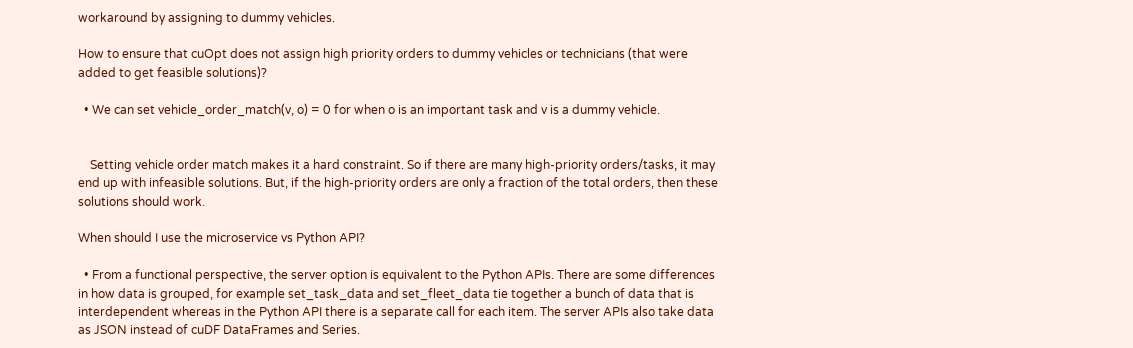workaround by assigning to dummy vehicles.

How to ensure that cuOpt does not assign high priority orders to dummy vehicles or technicians (that were added to get feasible solutions)?

  • We can set vehicle_order_match(v, o) = 0 for when o is an important task and v is a dummy vehicle.


    Setting vehicle order match makes it a hard constraint. So if there are many high-priority orders/tasks, it may end up with infeasible solutions. But, if the high-priority orders are only a fraction of the total orders, then these solutions should work.

When should I use the microservice vs Python API?

  • From a functional perspective, the server option is equivalent to the Python APIs. There are some differences in how data is grouped, for example set_task_data and set_fleet_data tie together a bunch of data that is interdependent whereas in the Python API there is a separate call for each item. The server APIs also take data as JSON instead of cuDF DataFrames and Series.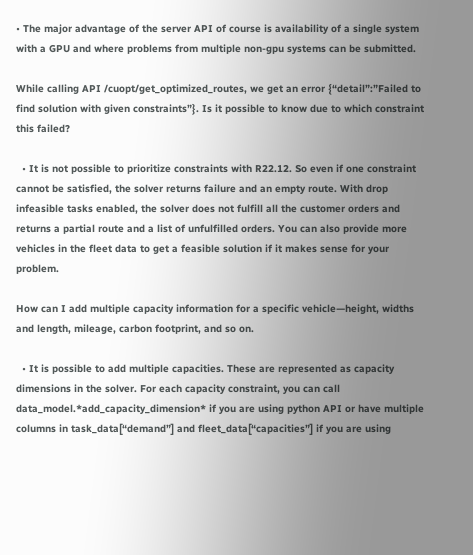• The major advantage of the server API of course is availability of a single system with a GPU and where problems from multiple non-gpu systems can be submitted.

While calling API /cuopt/get_optimized_routes, we get an error {“detail”:”Failed to find solution with given constraints”}. Is it possible to know due to which constraint this failed?

  • It is not possible to prioritize constraints with R22.12. So even if one constraint cannot be satisfied, the solver returns failure and an empty route. With drop infeasible tasks enabled, the solver does not fulfill all the customer orders and returns a partial route and a list of unfulfilled orders. You can also provide more vehicles in the fleet data to get a feasible solution if it makes sense for your problem.

How can I add multiple capacity information for a specific vehicle—height, widths and length, mileage, carbon footprint, and so on.

  • It is possible to add multiple capacities. These are represented as capacity dimensions in the solver. For each capacity constraint, you can call data_model.*add_capacity_dimension* if you are using python API or have multiple columns in task_data[“demand”] and fleet_data[“capacities”] if you are using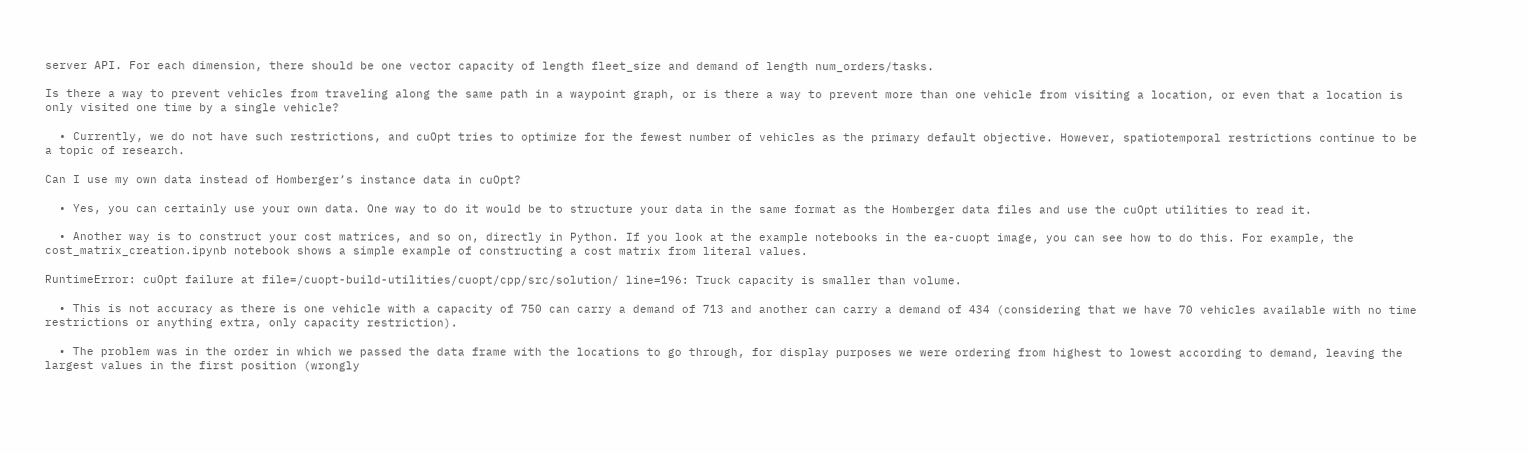server API. For each dimension, there should be one vector capacity of length fleet_size and demand of length num_orders/tasks.

Is there a way to prevent vehicles from traveling along the same path in a waypoint graph, or is there a way to prevent more than one vehicle from visiting a location, or even that a location is only visited one time by a single vehicle?

  • Currently, we do not have such restrictions, and cuOpt tries to optimize for the fewest number of vehicles as the primary default objective. However, spatiotemporal restrictions continue to be a topic of research.

Can I use my own data instead of Homberger’s instance data in cuOpt?

  • Yes, you can certainly use your own data. One way to do it would be to structure your data in the same format as the Homberger data files and use the cuOpt utilities to read it.

  • Another way is to construct your cost matrices, and so on, directly in Python. If you look at the example notebooks in the ea-cuopt image, you can see how to do this. For example, the cost_matrix_creation.ipynb notebook shows a simple example of constructing a cost matrix from literal values.

RuntimeError: cuOpt failure at file=/cuopt-build-utilities/cuopt/cpp/src/solution/ line=196: Truck capacity is smaller than volume.

  • This is not accuracy as there is one vehicle with a capacity of 750 can carry a demand of 713 and another can carry a demand of 434 (considering that we have 70 vehicles available with no time restrictions or anything extra, only capacity restriction).

  • The problem was in the order in which we passed the data frame with the locations to go through, for display purposes we were ordering from highest to lowest according to demand, leaving the largest values in the first position (wrongly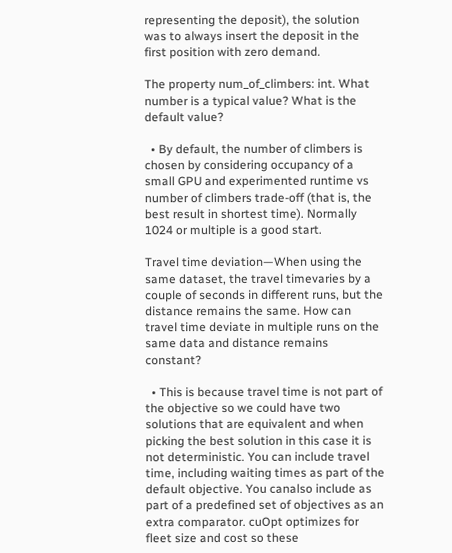representing the deposit), the solution was to always insert the deposit in the first position with zero demand.

The property num_of_climbers: int. What number is a typical value? What is the default value?

  • By default, the number of climbers is chosen by considering occupancy of a small GPU and experimented runtime vs number of climbers trade-off (that is, the best result in shortest time). Normally 1024 or multiple is a good start.

Travel time deviation—When using the same dataset, the travel timevaries by a couple of seconds in different runs, but the distance remains the same. How can travel time deviate in multiple runs on the same data and distance remains constant?

  • This is because travel time is not part of the objective so we could have two solutions that are equivalent and when picking the best solution in this case it is not deterministic. You can include travel time, including waiting times as part of the default objective. You canalso include as part of a predefined set of objectives as an extra comparator. cuOpt optimizes for fleet size and cost so these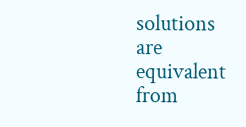solutions are equivalent from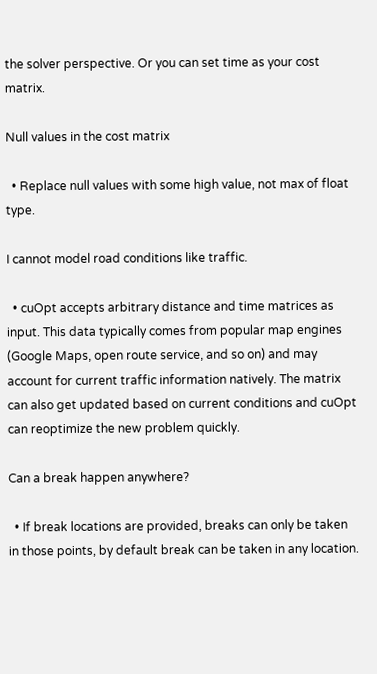the solver perspective. Or you can set time as your cost matrix.

Null values in the cost matrix

  • Replace null values with some high value, not max of float type.

I cannot model road conditions like traffic.

  • cuOpt accepts arbitrary distance and time matrices as input. This data typically comes from popular map engines (Google Maps, open route service, and so on) and may account for current traffic information natively. The matrix can also get updated based on current conditions and cuOpt can reoptimize the new problem quickly.

Can a break happen anywhere?

  • If break locations are provided, breaks can only be taken in those points, by default break can be taken in any location.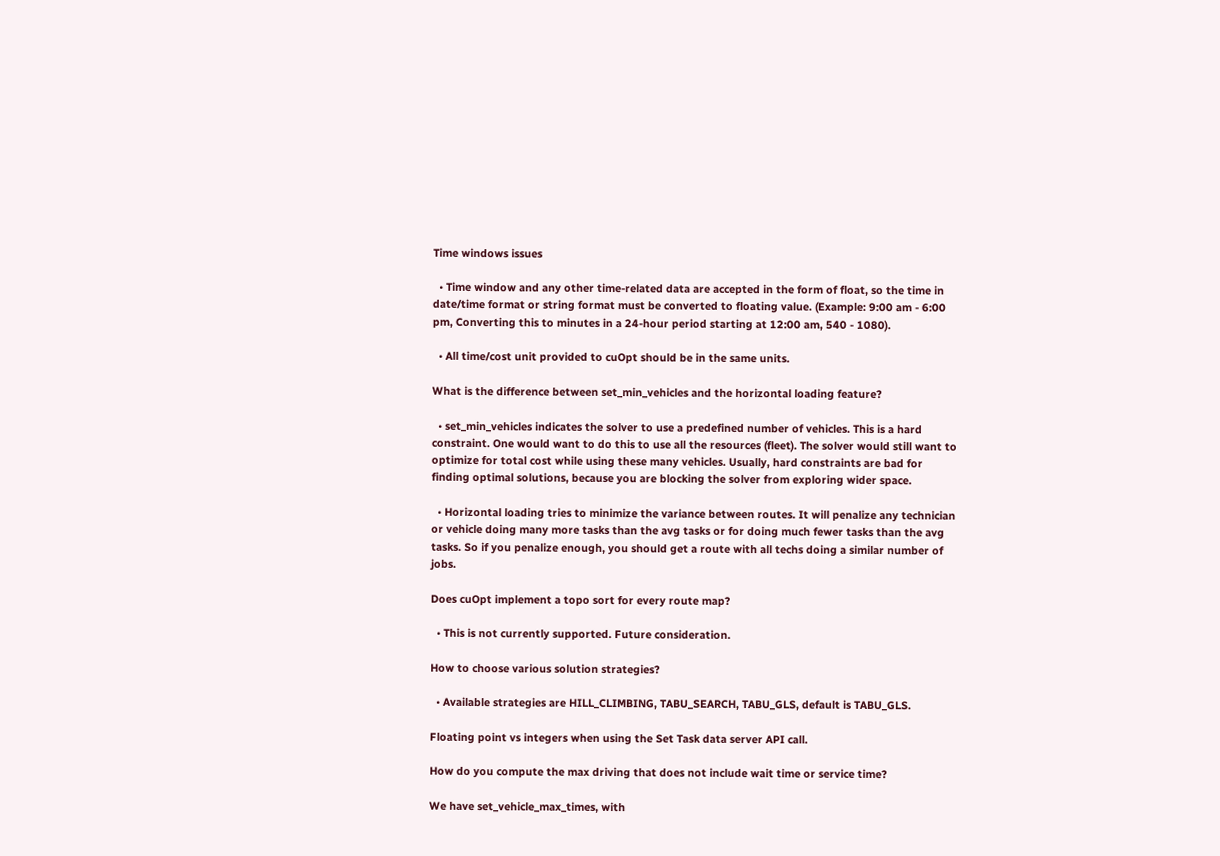Time windows issues

  • Time window and any other time-related data are accepted in the form of float, so the time in date/time format or string format must be converted to floating value. (Example: 9:00 am - 6:00 pm, Converting this to minutes in a 24-hour period starting at 12:00 am, 540 - 1080).

  • All time/cost unit provided to cuOpt should be in the same units.

What is the difference between set_min_vehicles and the horizontal loading feature?

  • set_min_vehicles indicates the solver to use a predefined number of vehicles. This is a hard constraint. One would want to do this to use all the resources (fleet). The solver would still want to optimize for total cost while using these many vehicles. Usually, hard constraints are bad for finding optimal solutions, because you are blocking the solver from exploring wider space.

  • Horizontal loading tries to minimize the variance between routes. It will penalize any technician or vehicle doing many more tasks than the avg tasks or for doing much fewer tasks than the avg tasks. So if you penalize enough, you should get a route with all techs doing a similar number of jobs.

Does cuOpt implement a topo sort for every route map?

  • This is not currently supported. Future consideration.

How to choose various solution strategies?

  • Available strategies are HILL_CLIMBING, TABU_SEARCH, TABU_GLS, default is TABU_GLS.

Floating point vs integers when using the Set Task data server API call.

How do you compute the max driving that does not include wait time or service time?

We have set_vehicle_max_times, with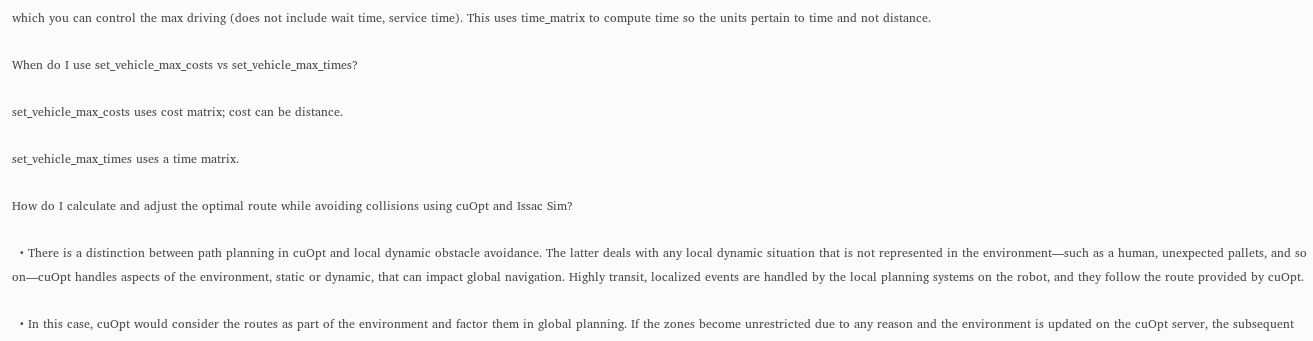which you can control the max driving (does not include wait time, service time). This uses time_matrix to compute time so the units pertain to time and not distance.

When do I use set_vehicle_max_costs vs set_vehicle_max_times?

set_vehicle_max_costs uses cost matrix; cost can be distance.

set_vehicle_max_times uses a time matrix.

How do I calculate and adjust the optimal route while avoiding collisions using cuOpt and Issac Sim?

  • There is a distinction between path planning in cuOpt and local dynamic obstacle avoidance. The latter deals with any local dynamic situation that is not represented in the environment—such as a human, unexpected pallets, and so on—cuOpt handles aspects of the environment, static or dynamic, that can impact global navigation. Highly transit, localized events are handled by the local planning systems on the robot, and they follow the route provided by cuOpt.

  • In this case, cuOpt would consider the routes as part of the environment and factor them in global planning. If the zones become unrestricted due to any reason and the environment is updated on the cuOpt server, the subsequent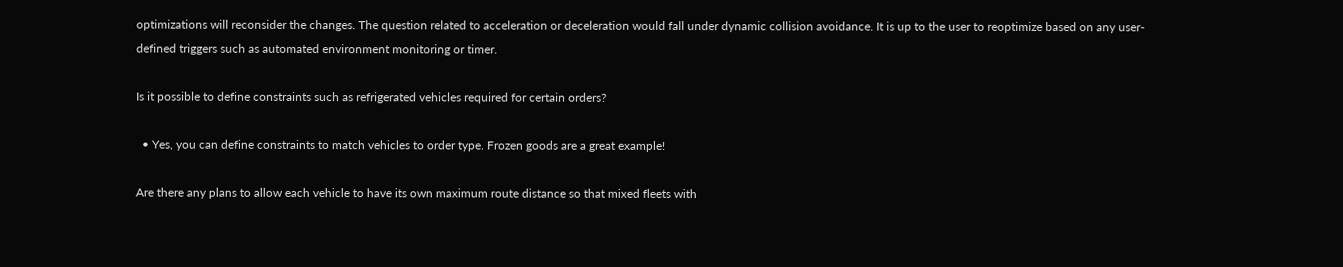optimizations will reconsider the changes. The question related to acceleration or deceleration would fall under dynamic collision avoidance. It is up to the user to reoptimize based on any user-defined triggers such as automated environment monitoring or timer.

Is it possible to define constraints such as refrigerated vehicles required for certain orders?

  • Yes, you can define constraints to match vehicles to order type. Frozen goods are a great example!

Are there any plans to allow each vehicle to have its own maximum route distance so that mixed fleets with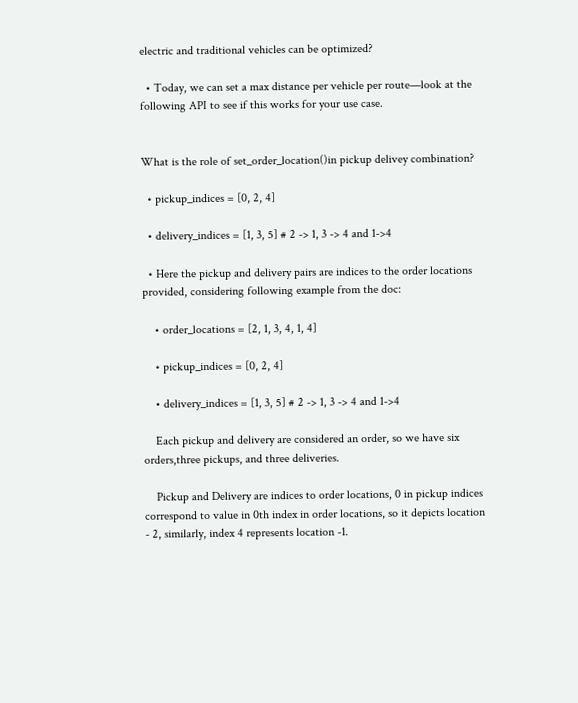electric and traditional vehicles can be optimized?

  • Today, we can set a max distance per vehicle per route—look at the following API to see if this works for your use case.


What is the role of set_order_location()in pickup delivey combination?

  • pickup_indices = [0, 2, 4]

  • delivery_indices = [1, 3, 5] # 2 -> 1, 3 -> 4 and 1->4

  • Here the pickup and delivery pairs are indices to the order locations provided, considering following example from the doc:

    • order_locations = [2, 1, 3, 4, 1, 4]

    • pickup_indices = [0, 2, 4]

    • delivery_indices = [1, 3, 5] # 2 -> 1, 3 -> 4 and 1->4

    Each pickup and delivery are considered an order, so we have six orders,three pickups, and three deliveries.

    Pickup and Delivery are indices to order locations, 0 in pickup indices correspond to value in 0th index in order locations, so it depicts location - 2, similarly, index 4 represents location -1.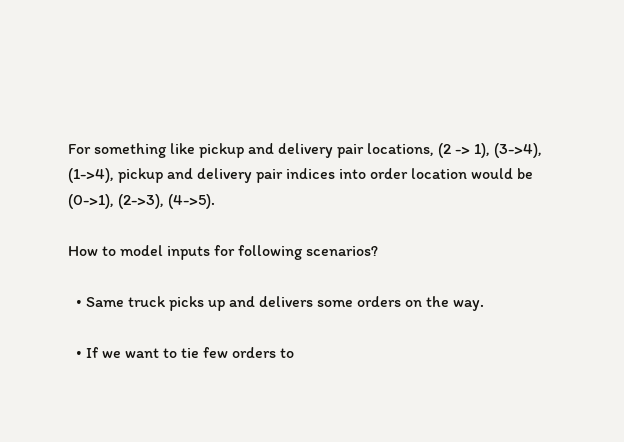For something like pickup and delivery pair locations, (2 -> 1), (3->4), (1->4), pickup and delivery pair indices into order location would be (0->1), (2->3), (4->5).

How to model inputs for following scenarios?

  • Same truck picks up and delivers some orders on the way.

  • If we want to tie few orders to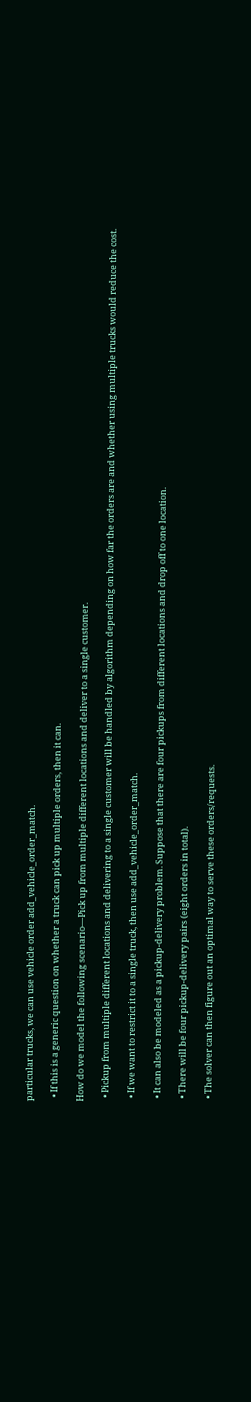particular trucks, we can use vehicle order add_vehicle_order_match.

  • If this is a generic question on whether a truck can pick up multiple orders, then it can.

How do we model the following scenario—Pick up from multiple different locations and deliver to a single customer.

  • Pickup from multiple different locations and delivering to a single customer will be handled by algorithm depending on how far the orders are and whether using multiple trucks would reduce the cost.

  • If we want to restrict it to a single truck, then use add_vehicle_order_match.

  • It can also be modeled as a pickup-delivery problem. Suppose that there are four pickups from different locations and drop off to one location.

  • There will be four pickup-delivery pairs (eight orders in total).

  • The solver can then figure out an optimal way to serve these orders/requests.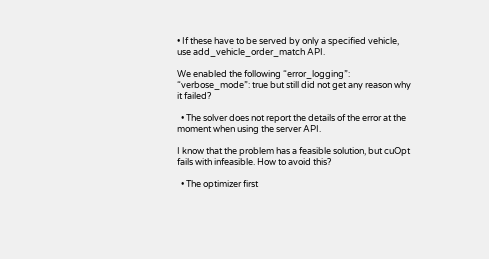• If these have to be served by only a specified vehicle, use add_vehicle_order_match API.

We enabled the following “error_logging”: “verbose_mode”: true but still did not get any reason why it failed?

  • The solver does not report the details of the error at the moment when using the server API.

I know that the problem has a feasible solution, but cuOpt fails with infeasible. How to avoid this?

  • The optimizer first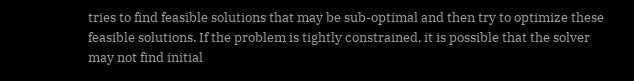tries to find feasible solutions that may be sub-optimal and then try to optimize these feasible solutions. If the problem is tightly constrained, it is possible that the solver may not find initial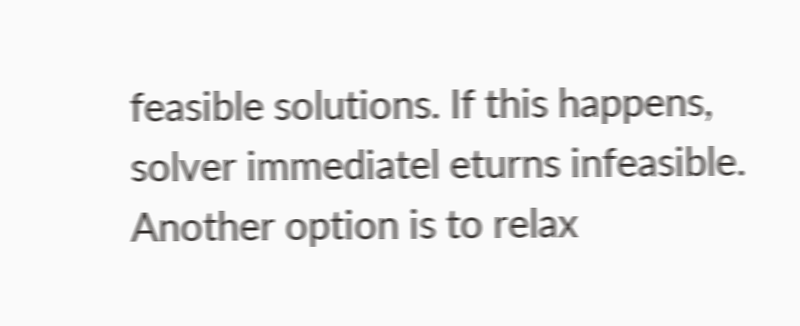feasible solutions. If this happens, solver immediatel eturns infeasible. Another option is to relax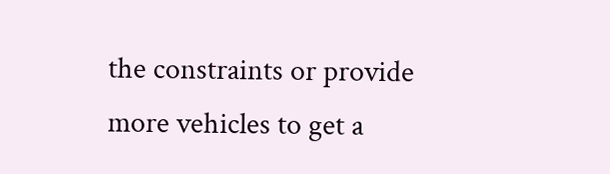the constraints or provide more vehicles to get a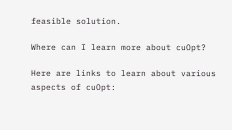feasible solution.

Where can I learn more about cuOpt?

Here are links to learn about various aspects of cuOpt: